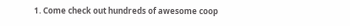1. Come check out hundreds of awesome coop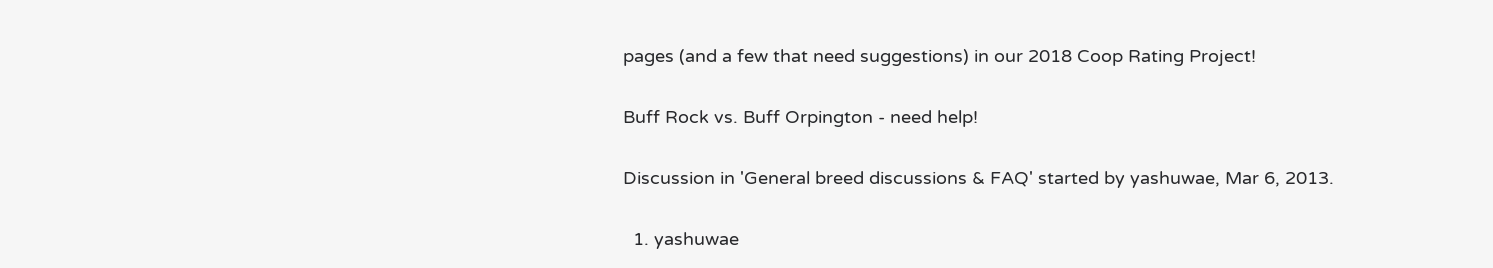pages (and a few that need suggestions) in our 2018 Coop Rating Project!

Buff Rock vs. Buff Orpington - need help!

Discussion in 'General breed discussions & FAQ' started by yashuwae, Mar 6, 2013.

  1. yashuwae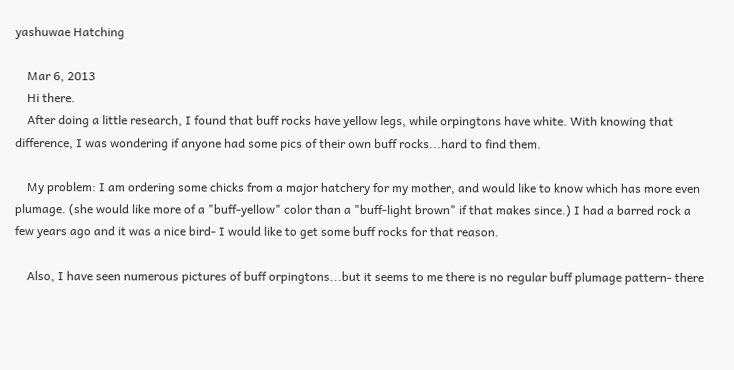yashuwae Hatching

    Mar 6, 2013
    Hi there.
    After doing a little research, I found that buff rocks have yellow legs, while orpingtons have white. With knowing that difference, I was wondering if anyone had some pics of their own buff rocks...hard to find them.

    My problem: I am ordering some chicks from a major hatchery for my mother, and would like to know which has more even plumage. (she would like more of a "buff-yellow" color than a "buff-light brown" if that makes since.) I had a barred rock a few years ago and it was a nice bird- I would like to get some buff rocks for that reason.

    Also, I have seen numerous pictures of buff orpingtons...but it seems to me there is no regular buff plumage pattern- there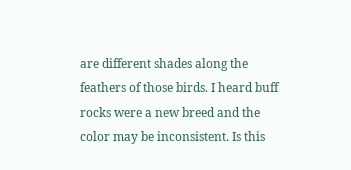are different shades along the feathers of those birds. I heard buff rocks were a new breed and the color may be inconsistent. Is this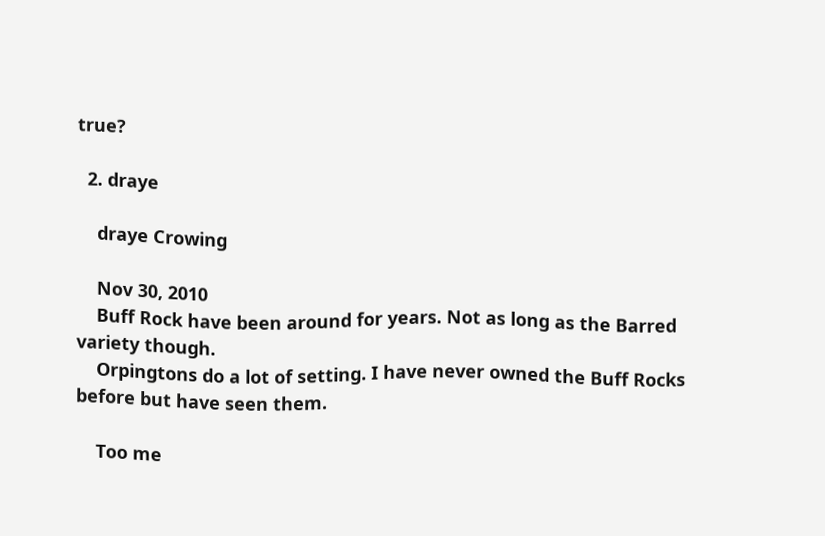true?

  2. draye

    draye Crowing

    Nov 30, 2010
    Buff Rock have been around for years. Not as long as the Barred variety though.
    Orpingtons do a lot of setting. I have never owned the Buff Rocks before but have seen them.

    Too me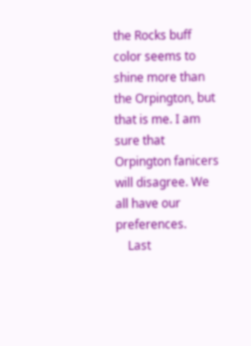the Rocks buff color seems to shine more than the Orpington, but that is me. I am sure that Orpington fanicers will disagree. We all have our preferences.
    Last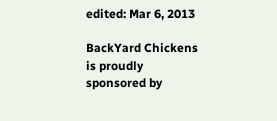edited: Mar 6, 2013

BackYard Chickens is proudly sponsored by